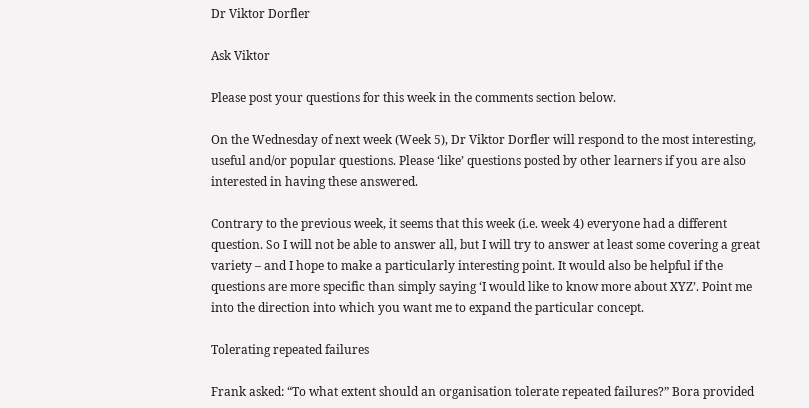Dr Viktor Dorfler

Ask Viktor

Please post your questions for this week in the comments section below.

On the Wednesday of next week (Week 5), Dr Viktor Dorfler will respond to the most interesting, useful and/or popular questions. Please ‘like’ questions posted by other learners if you are also interested in having these answered.

Contrary to the previous week, it seems that this week (i.e. week 4) everyone had a different question. So I will not be able to answer all, but I will try to answer at least some covering a great variety – and I hope to make a particularly interesting point. It would also be helpful if the questions are more specific than simply saying ‘I would like to know more about XYZ’. Point me into the direction into which you want me to expand the particular concept.

Tolerating repeated failures

Frank asked: “To what extent should an organisation tolerate repeated failures?” Bora provided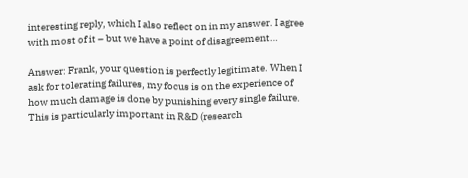interesting reply, which I also reflect on in my answer. I agree with most of it – but we have a point of disagreement…

Answer: Frank, your question is perfectly legitimate. When I ask for tolerating failures, my focus is on the experience of how much damage is done by punishing every single failure. This is particularly important in R&D (research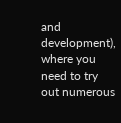and development), where you need to try out numerous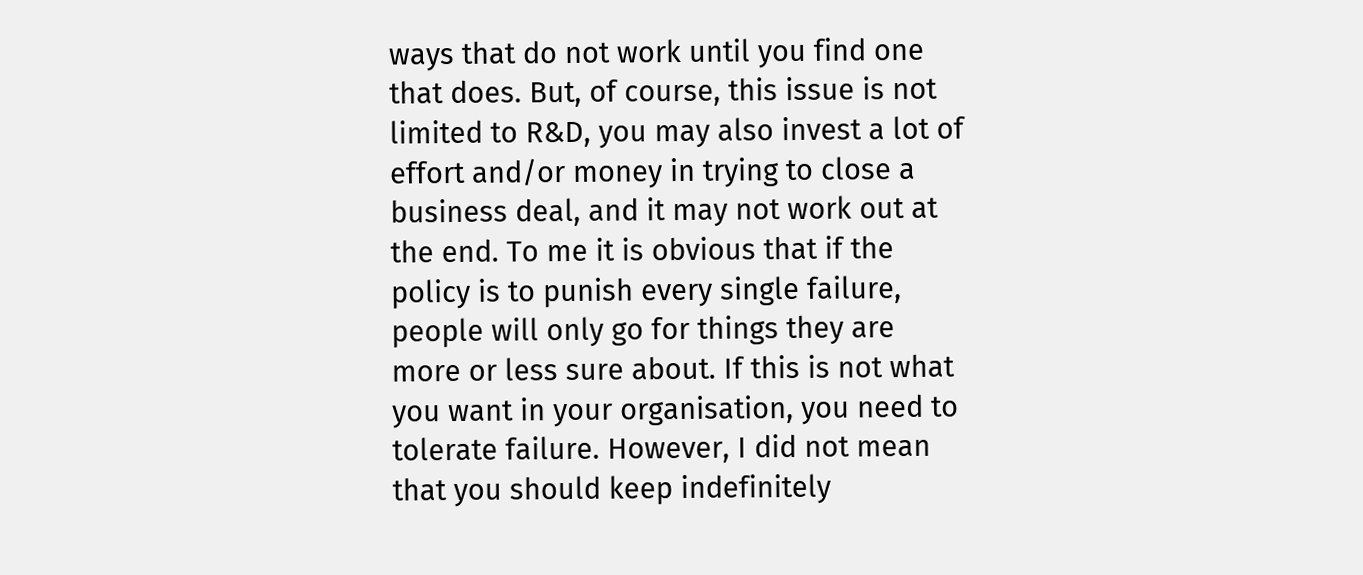ways that do not work until you find one that does. But, of course, this issue is not limited to R&D, you may also invest a lot of effort and/or money in trying to close a business deal, and it may not work out at the end. To me it is obvious that if the policy is to punish every single failure, people will only go for things they are more or less sure about. If this is not what you want in your organisation, you need to tolerate failure. However, I did not mean that you should keep indefinitely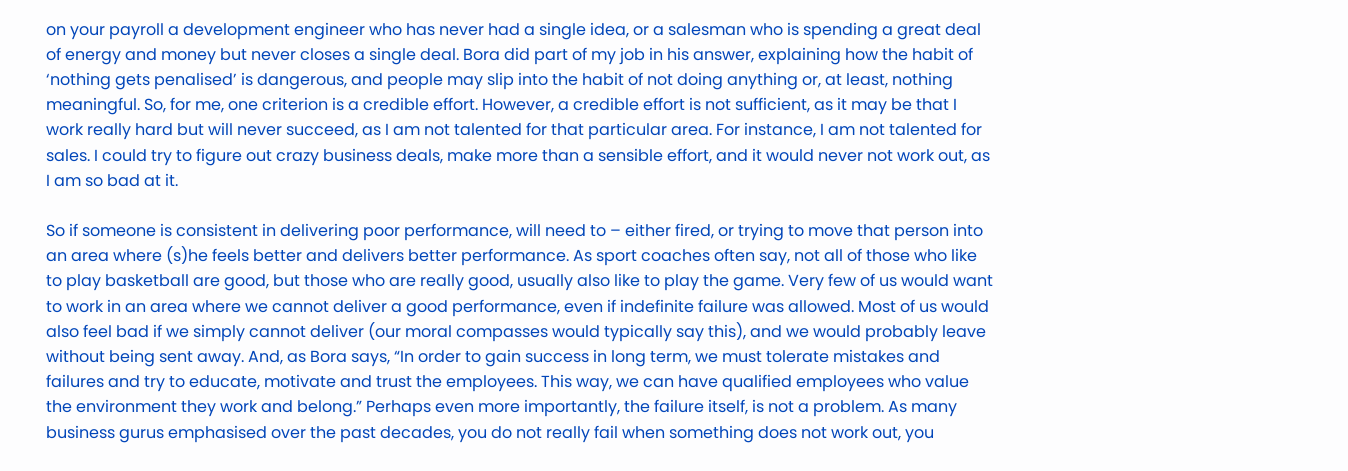on your payroll a development engineer who has never had a single idea, or a salesman who is spending a great deal of energy and money but never closes a single deal. Bora did part of my job in his answer, explaining how the habit of ‘nothing gets penalised’ is dangerous, and people may slip into the habit of not doing anything or, at least, nothing meaningful. So, for me, one criterion is a credible effort. However, a credible effort is not sufficient, as it may be that I work really hard but will never succeed, as I am not talented for that particular area. For instance, I am not talented for sales. I could try to figure out crazy business deals, make more than a sensible effort, and it would never not work out, as I am so bad at it.

So if someone is consistent in delivering poor performance, will need to – either fired, or trying to move that person into an area where (s)he feels better and delivers better performance. As sport coaches often say, not all of those who like to play basketball are good, but those who are really good, usually also like to play the game. Very few of us would want to work in an area where we cannot deliver a good performance, even if indefinite failure was allowed. Most of us would also feel bad if we simply cannot deliver (our moral compasses would typically say this), and we would probably leave without being sent away. And, as Bora says, “In order to gain success in long term, we must tolerate mistakes and failures and try to educate, motivate and trust the employees. This way, we can have qualified employees who value the environment they work and belong.” Perhaps even more importantly, the failure itself, is not a problem. As many business gurus emphasised over the past decades, you do not really fail when something does not work out, you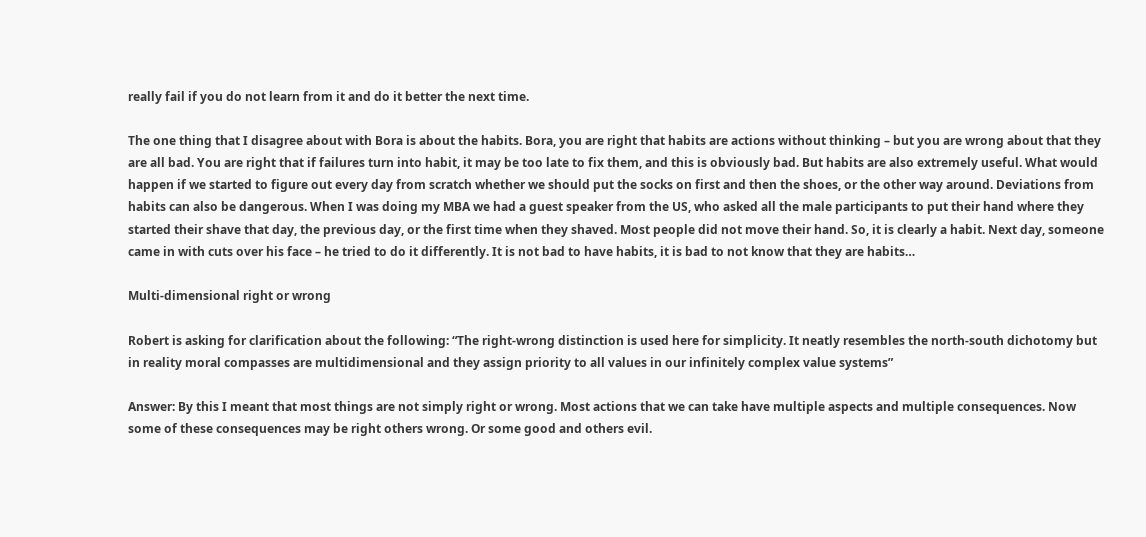really fail if you do not learn from it and do it better the next time.

The one thing that I disagree about with Bora is about the habits. Bora, you are right that habits are actions without thinking – but you are wrong about that they are all bad. You are right that if failures turn into habit, it may be too late to fix them, and this is obviously bad. But habits are also extremely useful. What would happen if we started to figure out every day from scratch whether we should put the socks on first and then the shoes, or the other way around. Deviations from habits can also be dangerous. When I was doing my MBA we had a guest speaker from the US, who asked all the male participants to put their hand where they started their shave that day, the previous day, or the first time when they shaved. Most people did not move their hand. So, it is clearly a habit. Next day, someone came in with cuts over his face – he tried to do it differently. It is not bad to have habits, it is bad to not know that they are habits…

Multi-dimensional right or wrong

Robert is asking for clarification about the following: “The right-wrong distinction is used here for simplicity. It neatly resembles the north-south dichotomy but in reality moral compasses are multidimensional and they assign priority to all values in our infinitely complex value systems”

Answer: By this I meant that most things are not simply right or wrong. Most actions that we can take have multiple aspects and multiple consequences. Now some of these consequences may be right others wrong. Or some good and others evil.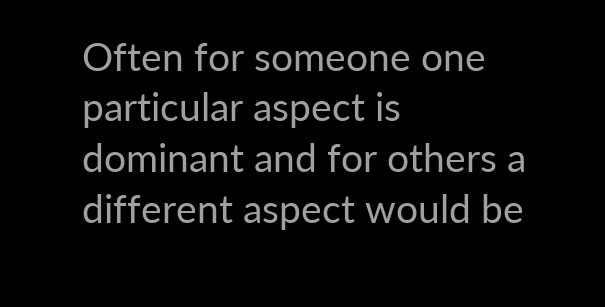Often for someone one particular aspect is dominant and for others a different aspect would be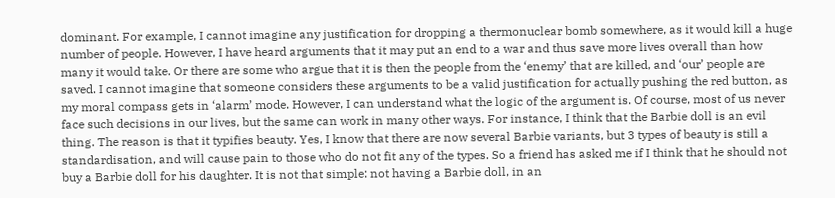dominant. For example, I cannot imagine any justification for dropping a thermonuclear bomb somewhere, as it would kill a huge number of people. However, I have heard arguments that it may put an end to a war and thus save more lives overall than how many it would take. Or there are some who argue that it is then the people from the ‘enemy’ that are killed, and ‘our’ people are saved. I cannot imagine that someone considers these arguments to be a valid justification for actually pushing the red button, as my moral compass gets in ‘alarm’ mode. However, I can understand what the logic of the argument is. Of course, most of us never face such decisions in our lives, but the same can work in many other ways. For instance, I think that the Barbie doll is an evil thing. The reason is that it typifies beauty. Yes, I know that there are now several Barbie variants, but 3 types of beauty is still a standardisation, and will cause pain to those who do not fit any of the types. So a friend has asked me if I think that he should not buy a Barbie doll for his daughter. It is not that simple: not having a Barbie doll, in an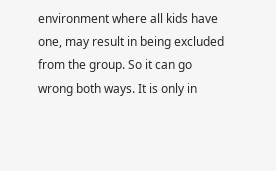environment where all kids have one, may result in being excluded from the group. So it can go wrong both ways. It is only in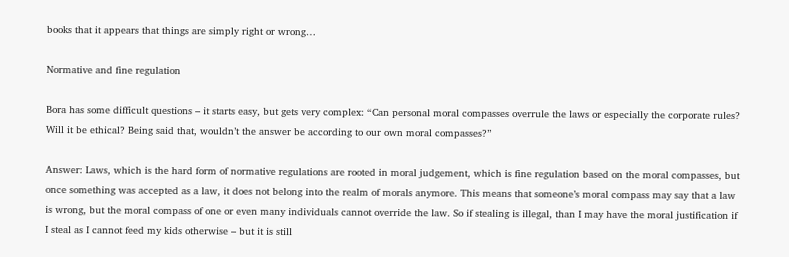books that it appears that things are simply right or wrong…

Normative and fine regulation

Bora has some difficult questions – it starts easy, but gets very complex: “Can personal moral compasses overrule the laws or especially the corporate rules? Will it be ethical? Being said that, wouldn’t the answer be according to our own moral compasses?”

Answer: Laws, which is the hard form of normative regulations are rooted in moral judgement, which is fine regulation based on the moral compasses, but once something was accepted as a law, it does not belong into the realm of morals anymore. This means that someone’s moral compass may say that a law is wrong, but the moral compass of one or even many individuals cannot override the law. So if stealing is illegal, than I may have the moral justification if I steal as I cannot feed my kids otherwise – but it is still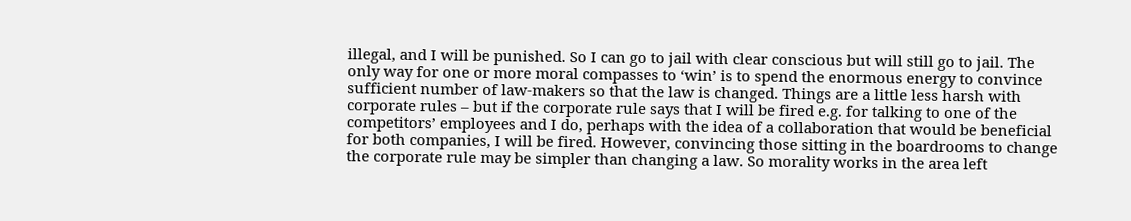illegal, and I will be punished. So I can go to jail with clear conscious but will still go to jail. The only way for one or more moral compasses to ‘win’ is to spend the enormous energy to convince sufficient number of law-makers so that the law is changed. Things are a little less harsh with corporate rules – but if the corporate rule says that I will be fired e.g. for talking to one of the competitors’ employees and I do, perhaps with the idea of a collaboration that would be beneficial for both companies, I will be fired. However, convincing those sitting in the boardrooms to change the corporate rule may be simpler than changing a law. So morality works in the area left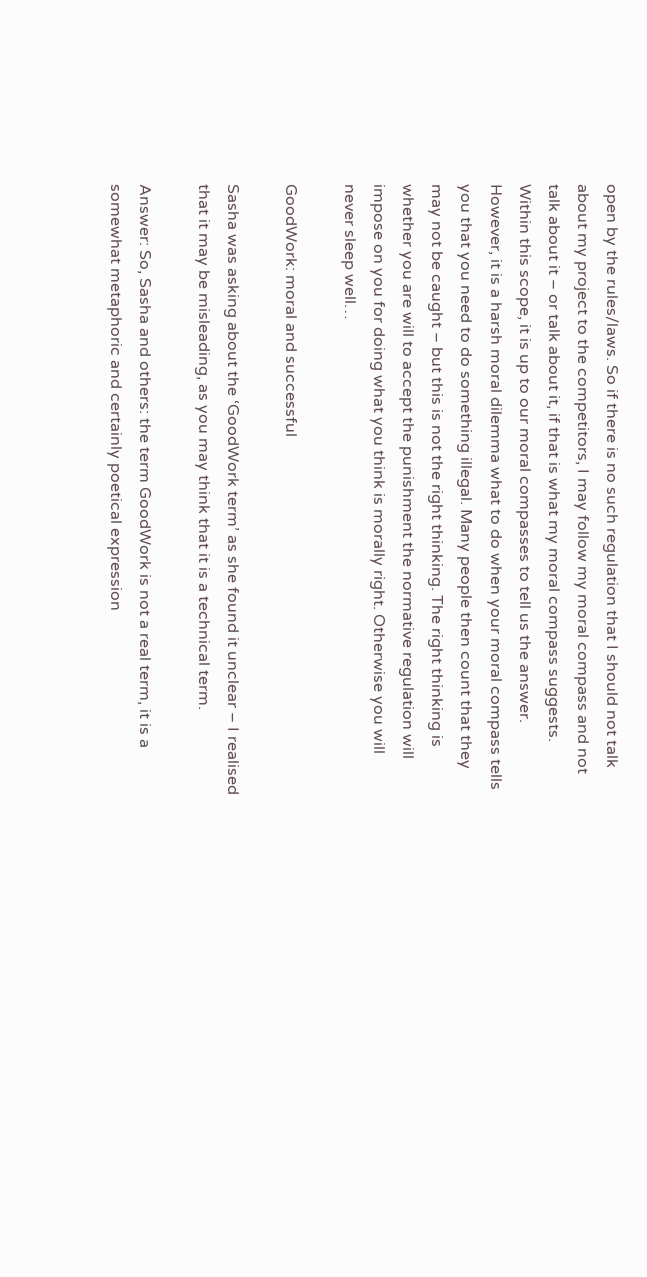open by the rules/laws. So if there is no such regulation that I should not talk about my project to the competitors, I may follow my moral compass and not talk about it – or talk about it, if that is what my moral compass suggests. Within this scope, it is up to our moral compasses to tell us the answer. However, it is a harsh moral dilemma what to do when your moral compass tells you that you need to do something illegal. Many people then count that they may not be caught – but this is not the right thinking. The right thinking is whether you are will to accept the punishment the normative regulation will impose on you for doing what you think is morally right. Otherwise you will never sleep well…

GoodWork: moral and successful

Sasha was asking about the ‘GoodWork term’ as she found it unclear – I realised that it may be misleading, as you may think that it is a technical term.

Answer: So, Sasha and others: the term GoodWork is not a real term, it is a somewhat metaphoric and certainly poetical expression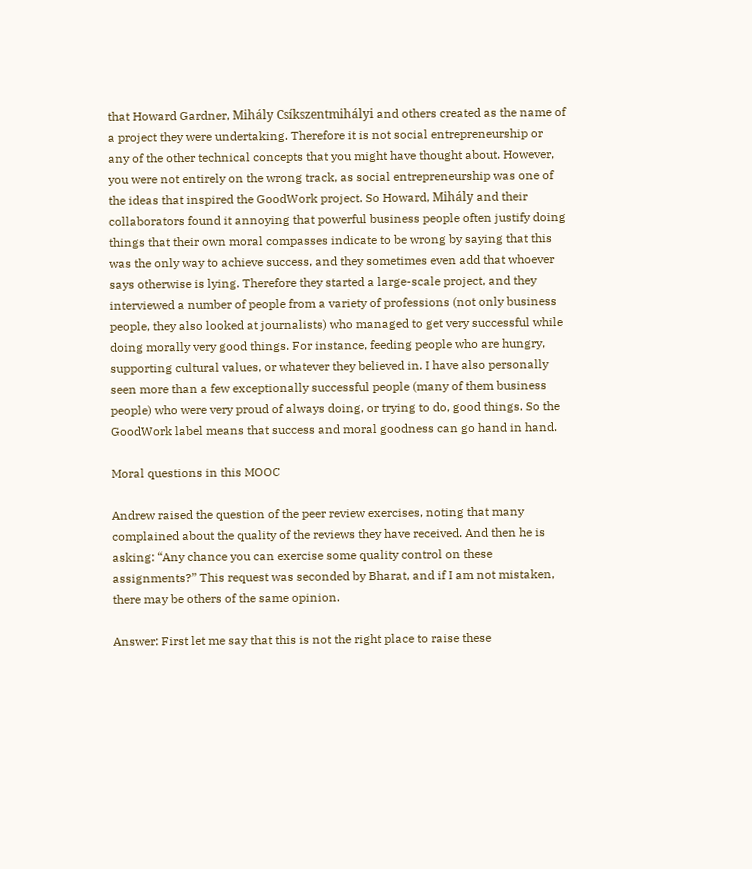that Howard Gardner, Mihály Csíkszentmihályi and others created as the name of a project they were undertaking. Therefore it is not social entrepreneurship or any of the other technical concepts that you might have thought about. However, you were not entirely on the wrong track, as social entrepreneurship was one of the ideas that inspired the GoodWork project. So Howard, Mihály and their collaborators found it annoying that powerful business people often justify doing things that their own moral compasses indicate to be wrong by saying that this was the only way to achieve success, and they sometimes even add that whoever says otherwise is lying. Therefore they started a large-scale project, and they interviewed a number of people from a variety of professions (not only business people, they also looked at journalists) who managed to get very successful while doing morally very good things. For instance, feeding people who are hungry, supporting cultural values, or whatever they believed in. I have also personally seen more than a few exceptionally successful people (many of them business people) who were very proud of always doing, or trying to do, good things. So the GoodWork label means that success and moral goodness can go hand in hand.

Moral questions in this MOOC

Andrew raised the question of the peer review exercises, noting that many complained about the quality of the reviews they have received. And then he is asking: “Any chance you can exercise some quality control on these assignments?” This request was seconded by Bharat, and if I am not mistaken, there may be others of the same opinion.

Answer: First let me say that this is not the right place to raise these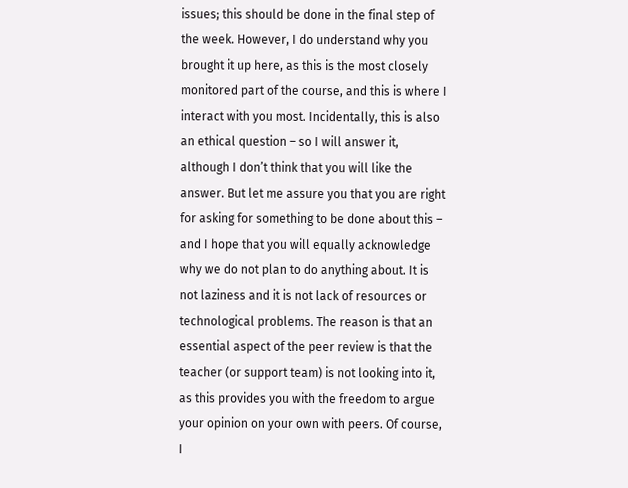issues; this should be done in the final step of the week. However, I do understand why you brought it up here, as this is the most closely monitored part of the course, and this is where I interact with you most. Incidentally, this is also an ethical question – so I will answer it, although I don’t think that you will like the answer. But let me assure you that you are right for asking for something to be done about this – and I hope that you will equally acknowledge why we do not plan to do anything about. It is not laziness and it is not lack of resources or technological problems. The reason is that an essential aspect of the peer review is that the teacher (or support team) is not looking into it, as this provides you with the freedom to argue your opinion on your own with peers. Of course, I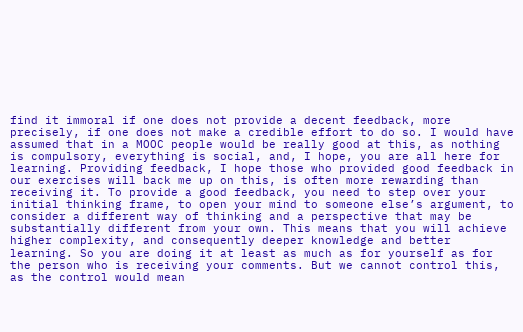find it immoral if one does not provide a decent feedback, more precisely, if one does not make a credible effort to do so. I would have assumed that in a MOOC people would be really good at this, as nothing is compulsory, everything is social, and, I hope, you are all here for learning. Providing feedback, I hope those who provided good feedback in our exercises will back me up on this, is often more rewarding than receiving it. To provide a good feedback, you need to step over your initial thinking frame, to open your mind to someone else’s argument, to consider a different way of thinking and a perspective that may be substantially different from your own. This means that you will achieve higher complexity, and consequently deeper knowledge and better learning. So you are doing it at least as much as for yourself as for the person who is receiving your comments. But we cannot control this, as the control would mean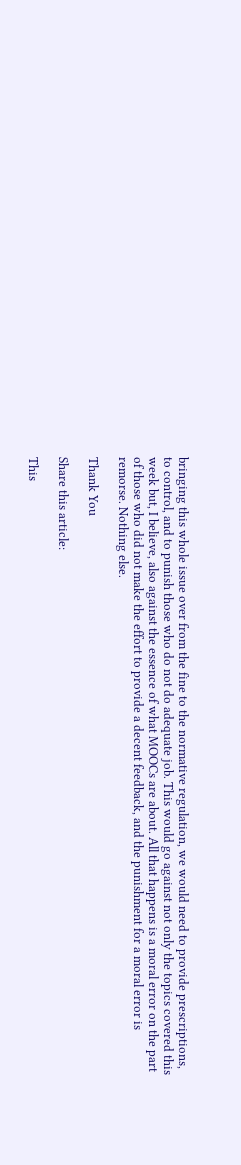bringing this whole issue over from the fine to the normative regulation, we would need to provide prescriptions, to control, and to punish those who do not do adequate job. This would go against not only the topics covered this week but, I believe, also against the essence of what MOOCs are about. All that happens is a moral error on the part of those who did not make the effort to provide a decent feedback, and the punishment for a moral error is remorse. Nothing else.

Thank You

Share this article:

This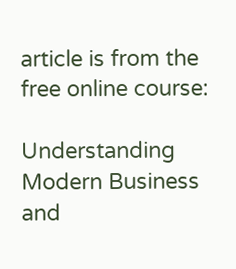article is from the free online course:

Understanding Modern Business and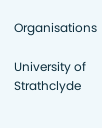Organisations

University of Strathclyde